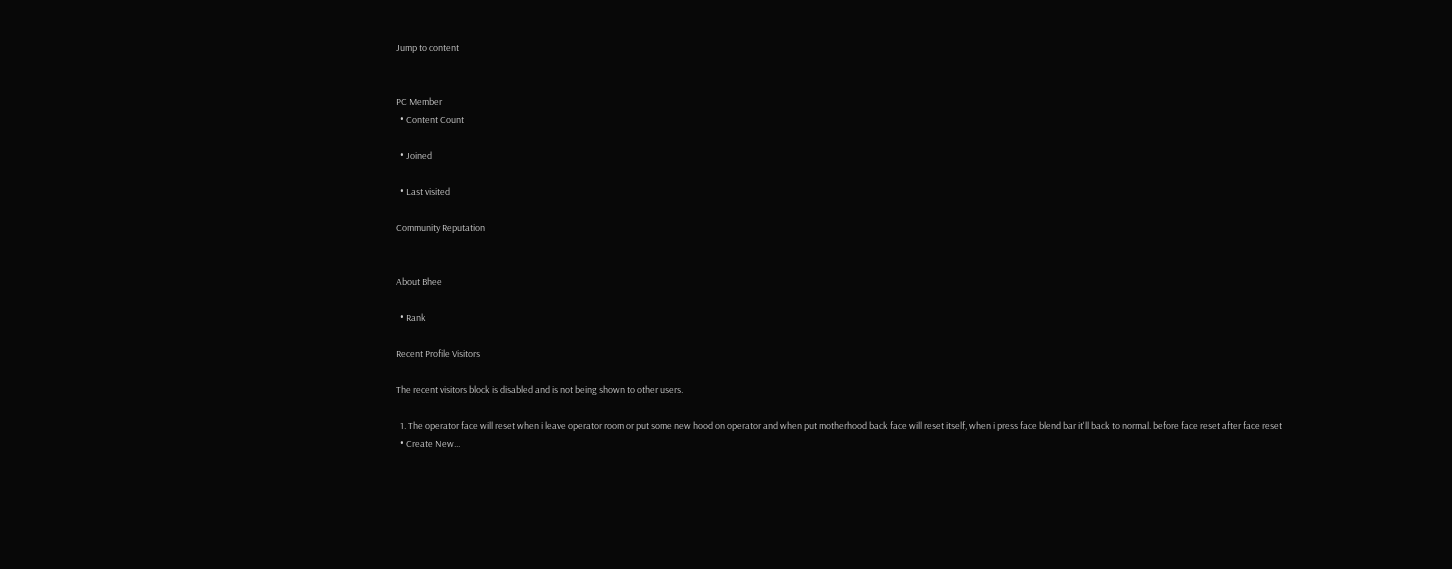Jump to content


PC Member
  • Content Count

  • Joined

  • Last visited

Community Reputation


About Bhee

  • Rank

Recent Profile Visitors

The recent visitors block is disabled and is not being shown to other users.

  1. The operator face will reset when i leave operator room or put some new hood on operator and when put motherhood back face will reset itself, when i press face blend bar it'll back to normal. before face reset after face reset
  • Create New...